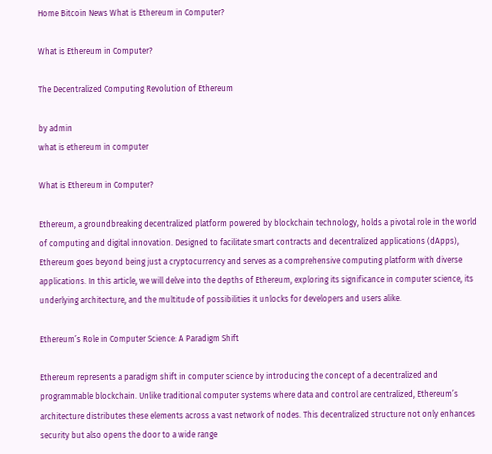Home Bitcoin News What is Ethereum in Computer?

What is Ethereum in Computer?

The Decentralized Computing Revolution of Ethereum

by admin
what is ethereum in computer

What is Ethereum in Computer?

Ethereum, a groundbreaking decentralized platform powered by blockchain technology, holds a pivotal role in the world of computing and digital innovation. Designed to facilitate smart contracts and decentralized applications (dApps), Ethereum goes beyond being just a cryptocurrency and serves as a comprehensive computing platform with diverse applications. In this article, we will delve into the depths of Ethereum, exploring its significance in computer science, its underlying architecture, and the multitude of possibilities it unlocks for developers and users alike.

Ethereum’s Role in Computer Science: A Paradigm Shift

Ethereum represents a paradigm shift in computer science by introducing the concept of a decentralized and programmable blockchain. Unlike traditional computer systems where data and control are centralized, Ethereum’s architecture distributes these elements across a vast network of nodes. This decentralized structure not only enhances security but also opens the door to a wide range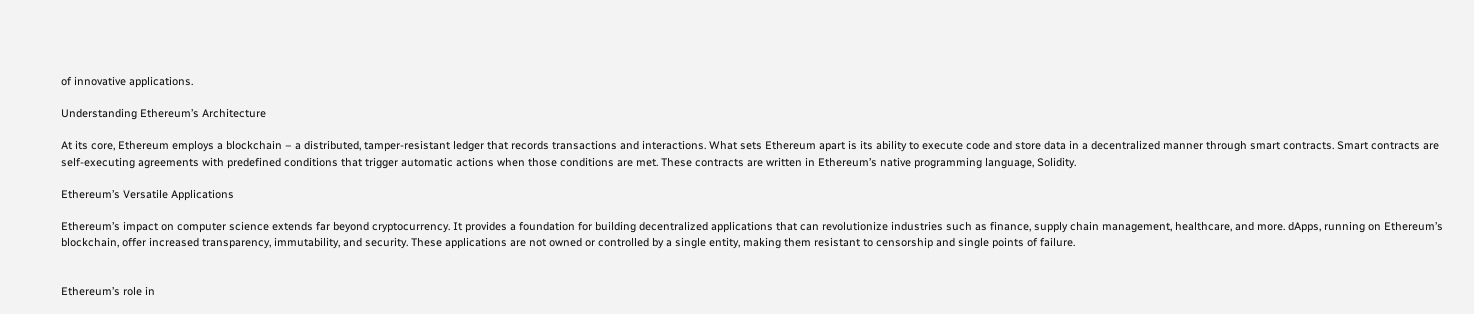of innovative applications.

Understanding Ethereum’s Architecture

At its core, Ethereum employs a blockchain – a distributed, tamper-resistant ledger that records transactions and interactions. What sets Ethereum apart is its ability to execute code and store data in a decentralized manner through smart contracts. Smart contracts are self-executing agreements with predefined conditions that trigger automatic actions when those conditions are met. These contracts are written in Ethereum’s native programming language, Solidity.

Ethereum’s Versatile Applications

Ethereum’s impact on computer science extends far beyond cryptocurrency. It provides a foundation for building decentralized applications that can revolutionize industries such as finance, supply chain management, healthcare, and more. dApps, running on Ethereum’s blockchain, offer increased transparency, immutability, and security. These applications are not owned or controlled by a single entity, making them resistant to censorship and single points of failure.


Ethereum’s role in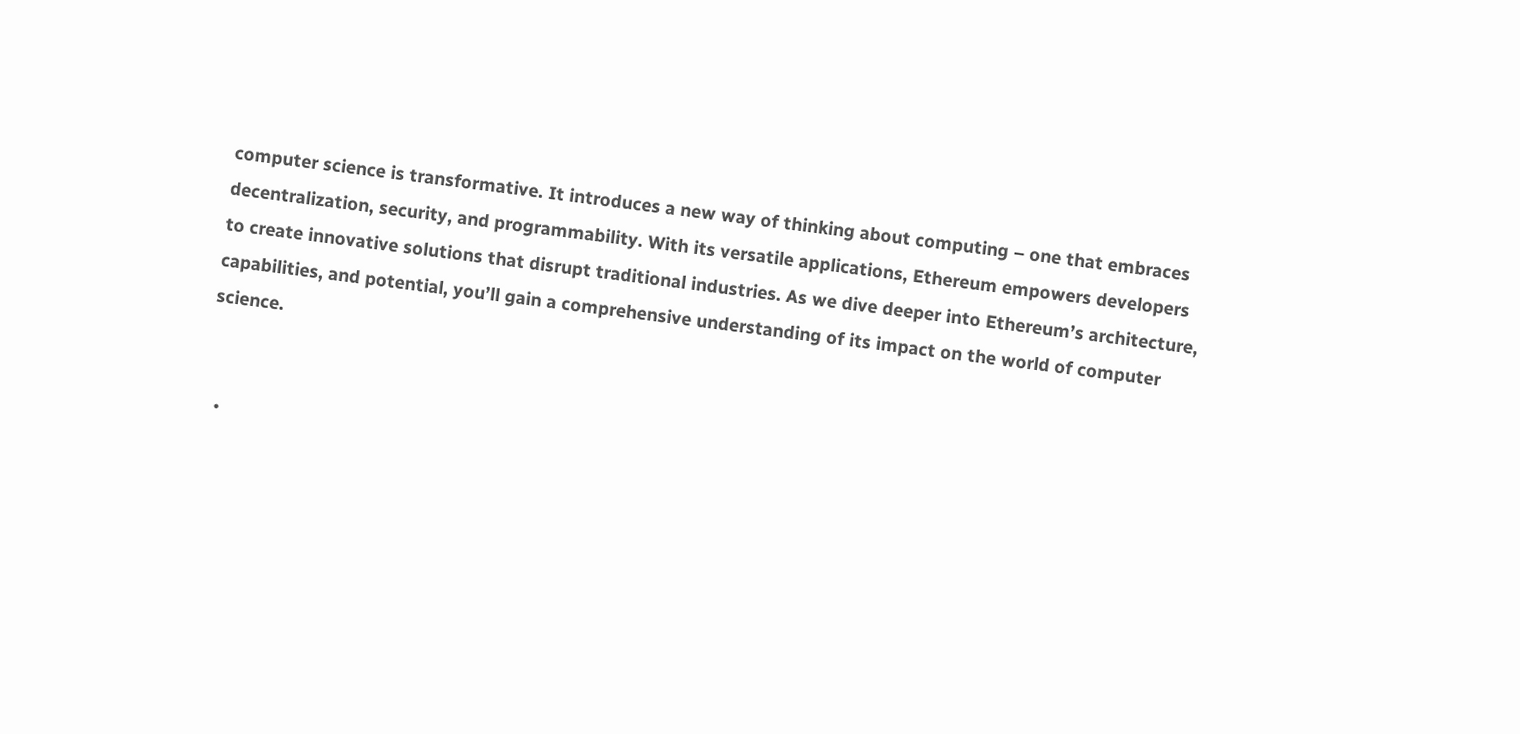computer science is transformative. It introduces a new way of thinking about computing – one that embraces decentralization, security, and programmability. With its versatile applications, Ethereum empowers developers to create innovative solutions that disrupt traditional industries. As we dive deeper into Ethereum’s architecture, capabilities, and potential, you’ll gain a comprehensive understanding of its impact on the world of computer science.


  •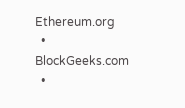Ethereum.org
  • BlockGeeks.com
  •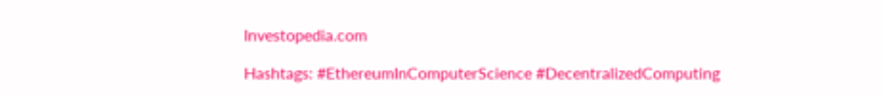Investopedia.com

Hashtags: #EthereumInComputerScience #DecentralizedComputing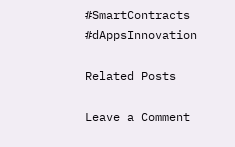#SmartContracts #dAppsInnovation

Related Posts

Leave a Comment